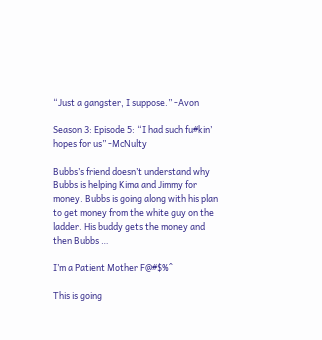“Just a gangster, I suppose.” -Avon

Season 3: Episode 5: “I had such fu#kin’ hopes for us” -McNulty

Bubbs’s friend doesn’t understand why Bubbs is helping Kima and Jimmy for money. Bubbs is going along with his plan to get money from the white guy on the ladder. His buddy gets the money and then Bubbs …

I’m a Patient Mother F@#$%^

This is going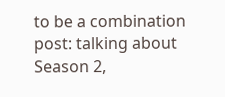to be a combination post: talking about Season 2,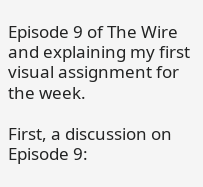Episode 9 of The Wire and explaining my first visual assignment for the week.

First, a discussion on Episode 9: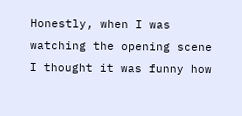Honestly, when I was watching the opening scene I thought it was funny how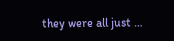they were all just …